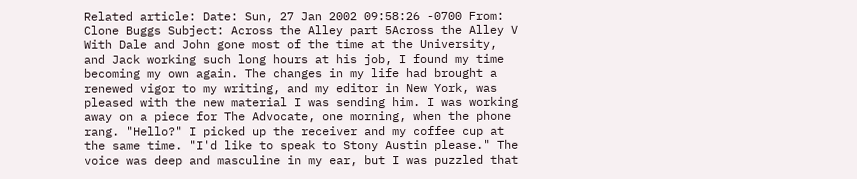Related article: Date: Sun, 27 Jan 2002 09:58:26 -0700 From: Clone Buggs Subject: Across the Alley part 5Across the Alley V With Dale and John gone most of the time at the University, and Jack working such long hours at his job, I found my time becoming my own again. The changes in my life had brought a renewed vigor to my writing, and my editor in New York, was pleased with the new material I was sending him. I was working away on a piece for The Advocate, one morning, when the phone rang. "Hello?" I picked up the receiver and my coffee cup at the same time. "I'd like to speak to Stony Austin please." The voice was deep and masculine in my ear, but I was puzzled that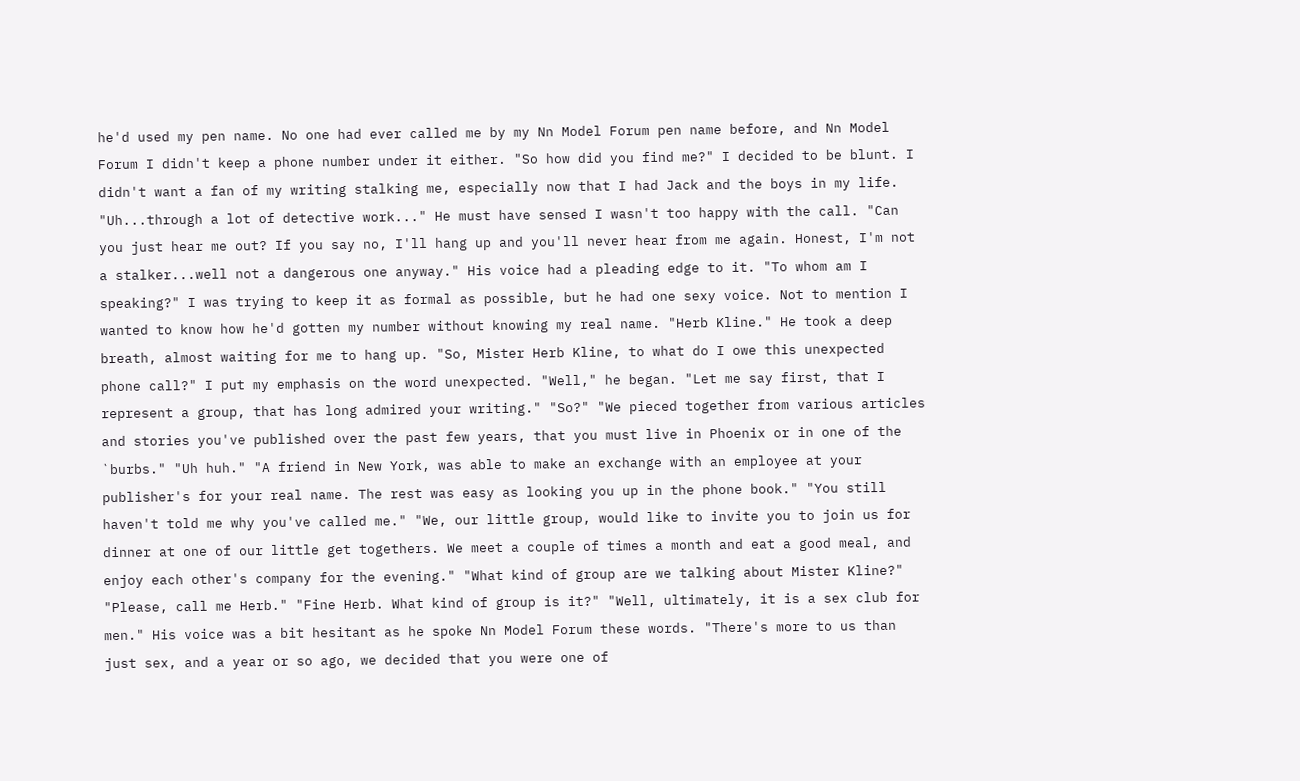he'd used my pen name. No one had ever called me by my Nn Model Forum pen name before, and Nn Model Forum I didn't keep a phone number under it either. "So how did you find me?" I decided to be blunt. I didn't want a fan of my writing stalking me, especially now that I had Jack and the boys in my life. "Uh...through a lot of detective work..." He must have sensed I wasn't too happy with the call. "Can you just hear me out? If you say no, I'll hang up and you'll never hear from me again. Honest, I'm not a stalker...well not a dangerous one anyway." His voice had a pleading edge to it. "To whom am I speaking?" I was trying to keep it as formal as possible, but he had one sexy voice. Not to mention I wanted to know how he'd gotten my number without knowing my real name. "Herb Kline." He took a deep breath, almost waiting for me to hang up. "So, Mister Herb Kline, to what do I owe this unexpected phone call?" I put my emphasis on the word unexpected. "Well," he began. "Let me say first, that I represent a group, that has long admired your writing." "So?" "We pieced together from various articles and stories you've published over the past few years, that you must live in Phoenix or in one of the `burbs." "Uh huh." "A friend in New York, was able to make an exchange with an employee at your publisher's for your real name. The rest was easy as looking you up in the phone book." "You still haven't told me why you've called me." "We, our little group, would like to invite you to join us for dinner at one of our little get togethers. We meet a couple of times a month and eat a good meal, and enjoy each other's company for the evening." "What kind of group are we talking about Mister Kline?" "Please, call me Herb." "Fine Herb. What kind of group is it?" "Well, ultimately, it is a sex club for men." His voice was a bit hesitant as he spoke Nn Model Forum these words. "There's more to us than just sex, and a year or so ago, we decided that you were one of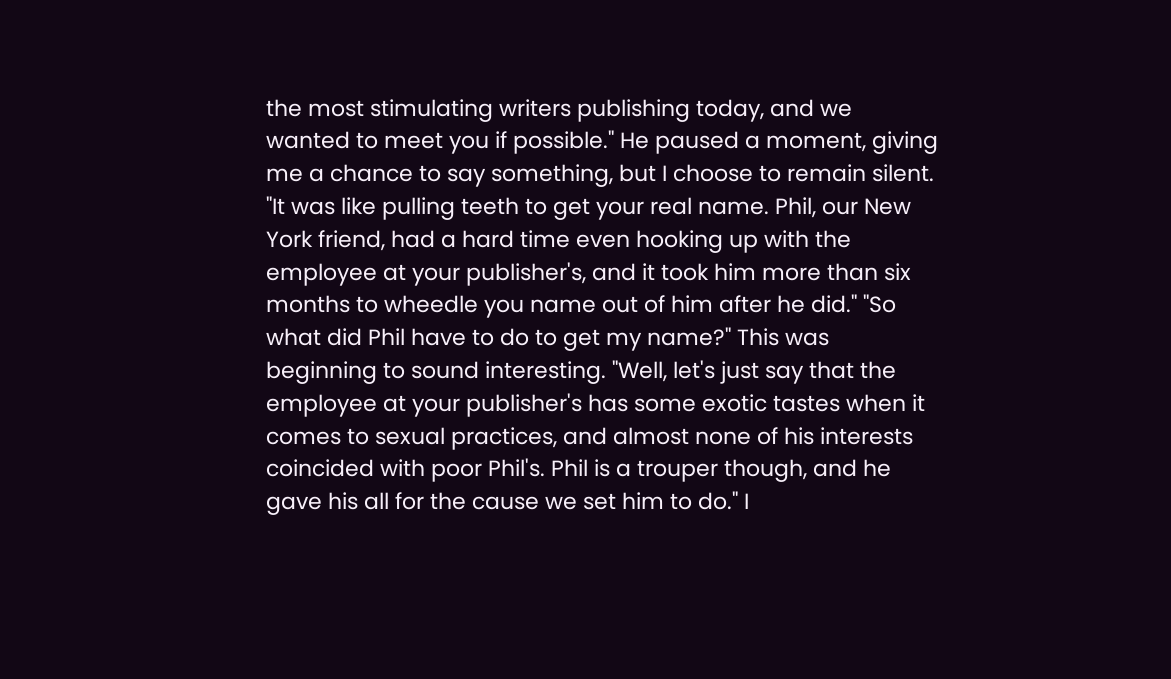the most stimulating writers publishing today, and we wanted to meet you if possible." He paused a moment, giving me a chance to say something, but I choose to remain silent. "It was like pulling teeth to get your real name. Phil, our New York friend, had a hard time even hooking up with the employee at your publisher's, and it took him more than six months to wheedle you name out of him after he did." "So what did Phil have to do to get my name?" This was beginning to sound interesting. "Well, let's just say that the employee at your publisher's has some exotic tastes when it comes to sexual practices, and almost none of his interests coincided with poor Phil's. Phil is a trouper though, and he gave his all for the cause we set him to do." I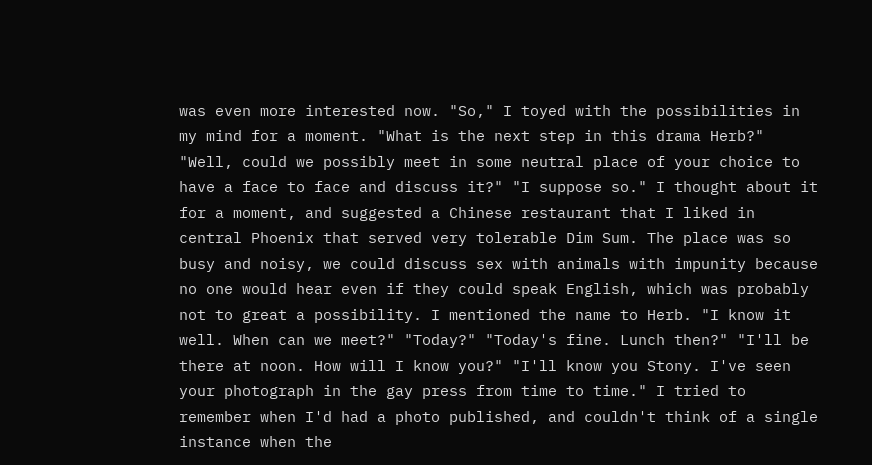was even more interested now. "So," I toyed with the possibilities in my mind for a moment. "What is the next step in this drama Herb?" "Well, could we possibly meet in some neutral place of your choice to have a face to face and discuss it?" "I suppose so." I thought about it for a moment, and suggested a Chinese restaurant that I liked in central Phoenix that served very tolerable Dim Sum. The place was so busy and noisy, we could discuss sex with animals with impunity because no one would hear even if they could speak English, which was probably not to great a possibility. I mentioned the name to Herb. "I know it well. When can we meet?" "Today?" "Today's fine. Lunch then?" "I'll be there at noon. How will I know you?" "I'll know you Stony. I've seen your photograph in the gay press from time to time." I tried to remember when I'd had a photo published, and couldn't think of a single instance when the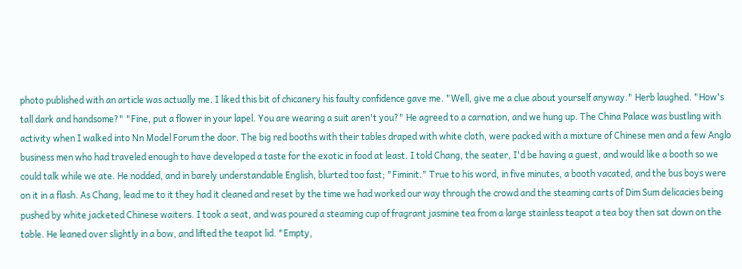photo published with an article was actually me. I liked this bit of chicanery his faulty confidence gave me. "Well, give me a clue about yourself anyway." Herb laughed. "How's tall dark and handsome?" "Fine, put a flower in your lapel. You are wearing a suit aren't you?" He agreed to a carnation, and we hung up. The China Palace was bustling with activity when I walked into Nn Model Forum the door. The big red booths with their tables draped with white cloth, were packed with a mixture of Chinese men and a few Anglo business men who had traveled enough to have developed a taste for the exotic in food at least. I told Chang, the seater, I'd be having a guest, and would like a booth so we could talk while we ate. He nodded, and in barely understandable English, blurted too fast; "Fiminit." True to his word, in five minutes, a booth vacated, and the bus boys were on it in a flash. As Chang, lead me to it they had it cleaned and reset by the time we had worked our way through the crowd and the steaming carts of Dim Sum delicacies being pushed by white jacketed Chinese waiters. I took a seat, and was poured a steaming cup of fragrant jasmine tea from a large stainless teapot a tea boy then sat down on the table. He leaned over slightly in a bow, and lifted the teapot lid. "Empty,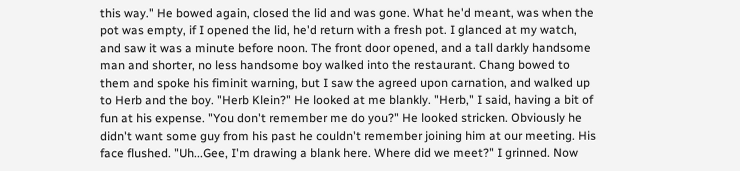this way." He bowed again, closed the lid and was gone. What he'd meant, was when the pot was empty, if I opened the lid, he'd return with a fresh pot. I glanced at my watch, and saw it was a minute before noon. The front door opened, and a tall darkly handsome man and shorter, no less handsome boy walked into the restaurant. Chang bowed to them and spoke his fiminit warning, but I saw the agreed upon carnation, and walked up to Herb and the boy. "Herb Klein?" He looked at me blankly. "Herb," I said, having a bit of fun at his expense. "You don't remember me do you?" He looked stricken. Obviously he didn't want some guy from his past he couldn't remember joining him at our meeting. His face flushed. "Uh...Gee, I'm drawing a blank here. Where did we meet?" I grinned. Now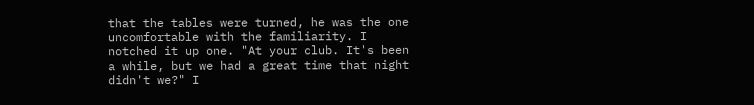that the tables were turned, he was the one uncomfortable with the familiarity. I notched it up one. "At your club. It's been a while, but we had a great time that night didn't we?" I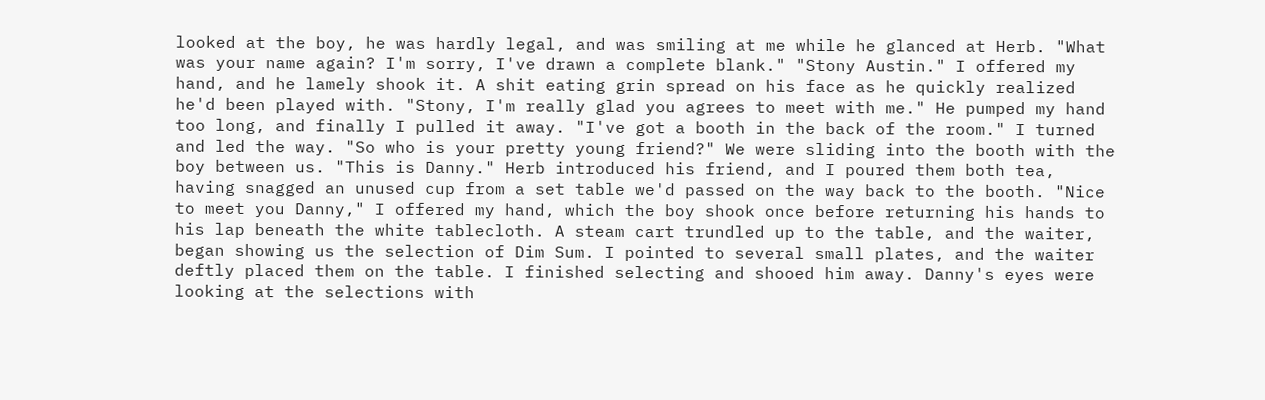looked at the boy, he was hardly legal, and was smiling at me while he glanced at Herb. "What was your name again? I'm sorry, I've drawn a complete blank." "Stony Austin." I offered my hand, and he lamely shook it. A shit eating grin spread on his face as he quickly realized he'd been played with. "Stony, I'm really glad you agrees to meet with me." He pumped my hand too long, and finally I pulled it away. "I've got a booth in the back of the room." I turned and led the way. "So who is your pretty young friend?" We were sliding into the booth with the boy between us. "This is Danny." Herb introduced his friend, and I poured them both tea, having snagged an unused cup from a set table we'd passed on the way back to the booth. "Nice to meet you Danny," I offered my hand, which the boy shook once before returning his hands to his lap beneath the white tablecloth. A steam cart trundled up to the table, and the waiter, began showing us the selection of Dim Sum. I pointed to several small plates, and the waiter deftly placed them on the table. I finished selecting and shooed him away. Danny's eyes were looking at the selections with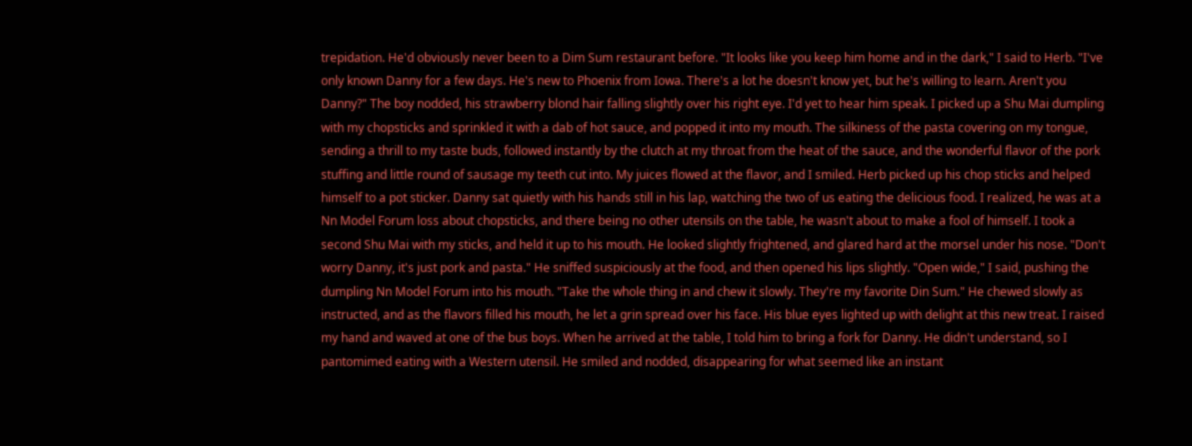trepidation. He'd obviously never been to a Dim Sum restaurant before. "It looks like you keep him home and in the dark," I said to Herb. "I've only known Danny for a few days. He's new to Phoenix from Iowa. There's a lot he doesn't know yet, but he's willing to learn. Aren't you Danny?" The boy nodded, his strawberry blond hair falling slightly over his right eye. I'd yet to hear him speak. I picked up a Shu Mai dumpling with my chopsticks and sprinkled it with a dab of hot sauce, and popped it into my mouth. The silkiness of the pasta covering on my tongue, sending a thrill to my taste buds, followed instantly by the clutch at my throat from the heat of the sauce, and the wonderful flavor of the pork stuffing and little round of sausage my teeth cut into. My juices flowed at the flavor, and I smiled. Herb picked up his chop sticks and helped himself to a pot sticker. Danny sat quietly with his hands still in his lap, watching the two of us eating the delicious food. I realized, he was at a Nn Model Forum loss about chopsticks, and there being no other utensils on the table, he wasn't about to make a fool of himself. I took a second Shu Mai with my sticks, and held it up to his mouth. He looked slightly frightened, and glared hard at the morsel under his nose. "Don't worry Danny, it's just pork and pasta." He sniffed suspiciously at the food, and then opened his lips slightly. "Open wide," I said, pushing the dumpling Nn Model Forum into his mouth. "Take the whole thing in and chew it slowly. They're my favorite Din Sum." He chewed slowly as instructed, and as the flavors filled his mouth, he let a grin spread over his face. His blue eyes lighted up with delight at this new treat. I raised my hand and waved at one of the bus boys. When he arrived at the table, I told him to bring a fork for Danny. He didn't understand, so I pantomimed eating with a Western utensil. He smiled and nodded, disappearing for what seemed like an instant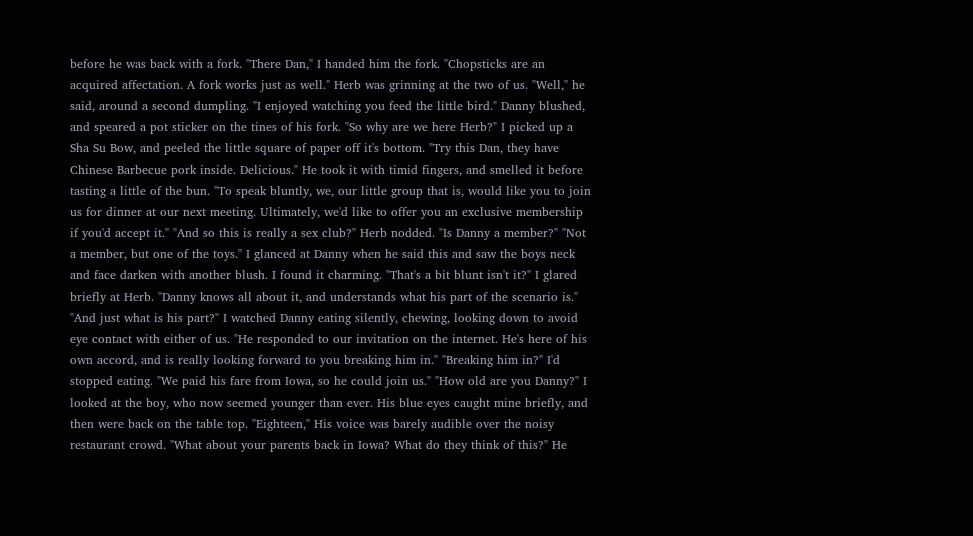before he was back with a fork. "There Dan," I handed him the fork. "Chopsticks are an acquired affectation. A fork works just as well." Herb was grinning at the two of us. "Well," he said, around a second dumpling. "I enjoyed watching you feed the little bird." Danny blushed, and speared a pot sticker on the tines of his fork. "So why are we here Herb?" I picked up a Sha Su Bow, and peeled the little square of paper off it's bottom. "Try this Dan, they have Chinese Barbecue pork inside. Delicious." He took it with timid fingers, and smelled it before tasting a little of the bun. "To speak bluntly, we, our little group that is, would like you to join us for dinner at our next meeting. Ultimately, we'd like to offer you an exclusive membership if you'd accept it." "And so this is really a sex club?" Herb nodded. "Is Danny a member?" "Not a member, but one of the toys." I glanced at Danny when he said this and saw the boys neck and face darken with another blush. I found it charming. "That's a bit blunt isn't it?" I glared briefly at Herb. "Danny knows all about it, and understands what his part of the scenario is." "And just what is his part?" I watched Danny eating silently, chewing, looking down to avoid eye contact with either of us. "He responded to our invitation on the internet. He's here of his own accord, and is really looking forward to you breaking him in." "Breaking him in?" I'd stopped eating. "We paid his fare from Iowa, so he could join us." "How old are you Danny?" I looked at the boy, who now seemed younger than ever. His blue eyes caught mine briefly, and then were back on the table top. "Eighteen," His voice was barely audible over the noisy restaurant crowd. "What about your parents back in Iowa? What do they think of this?" He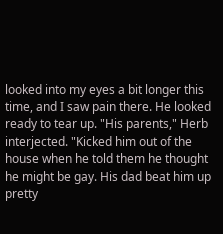looked into my eyes a bit longer this time, and I saw pain there. He looked ready to tear up. "His parents," Herb interjected. "Kicked him out of the house when he told them he thought he might be gay. His dad beat him up pretty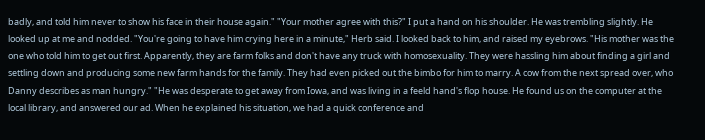badly, and told him never to show his face in their house again." "Your mother agree with this?" I put a hand on his shoulder. He was trembling slightly. He looked up at me and nodded. "You're going to have him crying here in a minute," Herb said. I looked back to him, and raised my eyebrows. "His mother was the one who told him to get out first. Apparently, they are farm folks and don't have any truck with homosexuality. They were hassling him about finding a girl and settling down and producing some new farm hands for the family. They had even picked out the bimbo for him to marry. A cow from the next spread over, who Danny describes as man hungry." "He was desperate to get away from Iowa, and was living in a feeld hand's flop house. He found us on the computer at the local library, and answered our ad. When he explained his situation, we had a quick conference and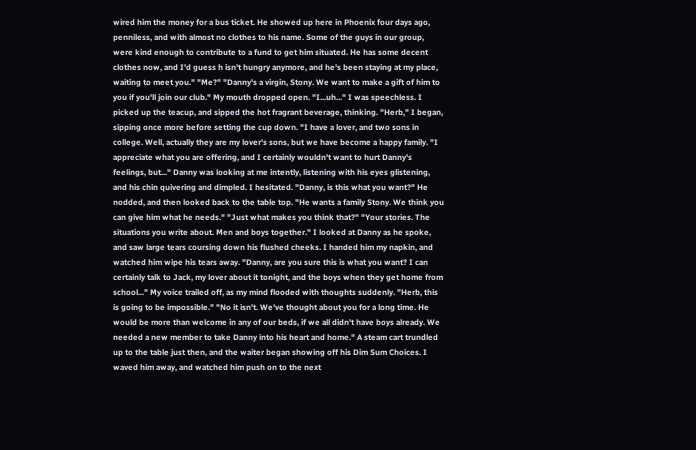wired him the money for a bus ticket. He showed up here in Phoenix four days ago, penniless, and with almost no clothes to his name. Some of the guys in our group, were kind enough to contribute to a fund to get him situated. He has some decent clothes now, and I'd guess h isn't hungry anymore, and he's been staying at my place, waiting to meet you." "Me?" "Danny's a virgin, Stony. We want to make a gift of him to you if you'll join our club." My mouth dropped open. "I...uh..." I was speechless. I picked up the teacup, and sipped the hot fragrant beverage, thinking. "Herb," I began, sipping once more before setting the cup down. "I have a lover, and two sons in college. Well, actually they are my lover's sons, but we have become a happy family. "I appreciate what you are offering, and I certainly wouldn't want to hurt Danny's feelings, but..." Danny was looking at me intently, listening with his eyes glistening, and his chin quivering and dimpled. I hesitated. "Danny, is this what you want?" He nodded, and then looked back to the table top. "He wants a family Stony. We think you can give him what he needs." "Just what makes you think that?" "Your stories. The situations you write about. Men and boys together." I looked at Danny as he spoke, and saw large tears coursing down his flushed cheeks. I handed him my napkin, and watched him wipe his tears away. "Danny, are you sure this is what you want? I can certainly talk to Jack, my lover about it tonight, and the boys when they get home from school..." My voice trailed off, as my mind flooded with thoughts suddenly. "Herb, this is going to be impossible." "No it isn't. We've thought about you for a long time. He would be more than welcome in any of our beds, if we all didn't have boys already. We needed a new member to take Danny into his heart and home." A steam cart trundled up to the table just then, and the waiter began showing off his Dim Sum Choices. I waved him away, and watched him push on to the next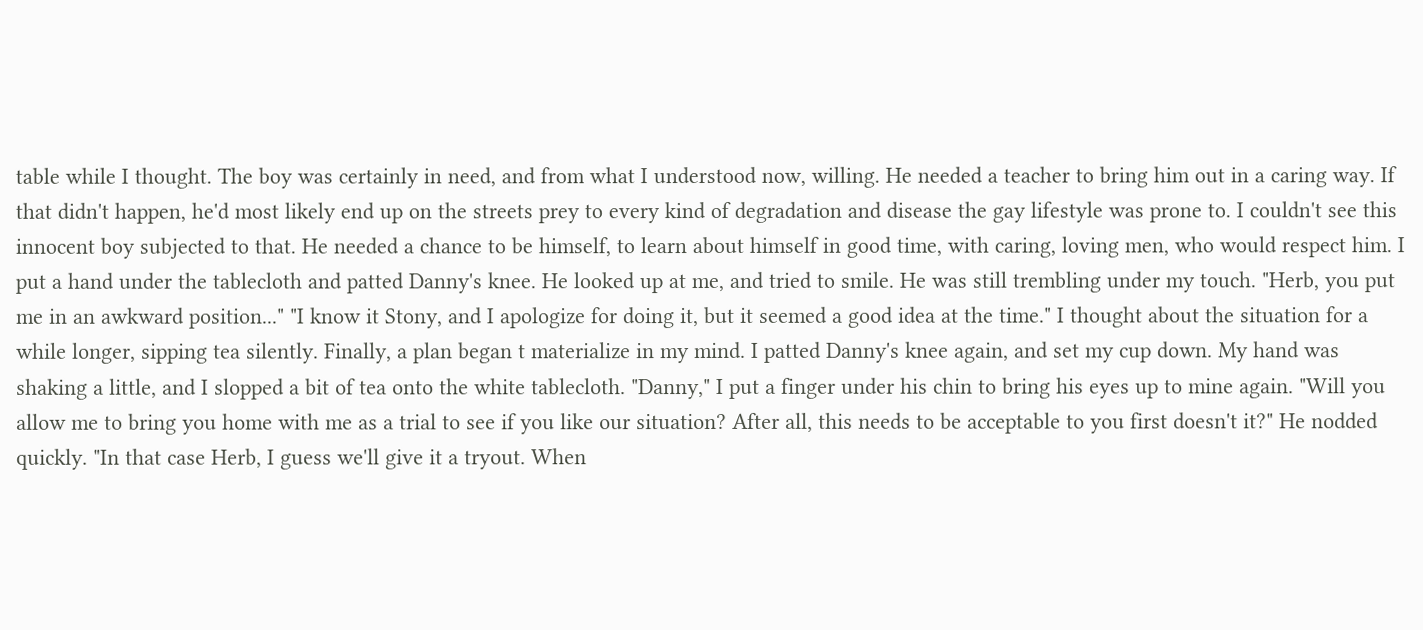table while I thought. The boy was certainly in need, and from what I understood now, willing. He needed a teacher to bring him out in a caring way. If that didn't happen, he'd most likely end up on the streets prey to every kind of degradation and disease the gay lifestyle was prone to. I couldn't see this innocent boy subjected to that. He needed a chance to be himself, to learn about himself in good time, with caring, loving men, who would respect him. I put a hand under the tablecloth and patted Danny's knee. He looked up at me, and tried to smile. He was still trembling under my touch. "Herb, you put me in an awkward position..." "I know it Stony, and I apologize for doing it, but it seemed a good idea at the time." I thought about the situation for a while longer, sipping tea silently. Finally, a plan began t materialize in my mind. I patted Danny's knee again, and set my cup down. My hand was shaking a little, and I slopped a bit of tea onto the white tablecloth. "Danny," I put a finger under his chin to bring his eyes up to mine again. "Will you allow me to bring you home with me as a trial to see if you like our situation? After all, this needs to be acceptable to you first doesn't it?" He nodded quickly. "In that case Herb, I guess we'll give it a tryout. When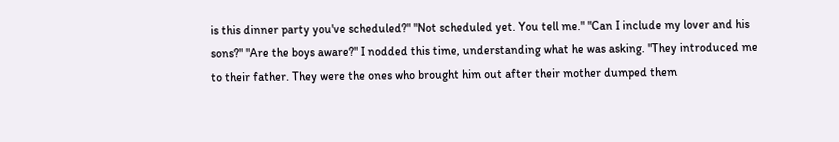is this dinner party you've scheduled?" "Not scheduled yet. You tell me." "Can I include my lover and his sons?" "Are the boys aware?" I nodded this time, understanding what he was asking. "They introduced me to their father. They were the ones who brought him out after their mother dumped them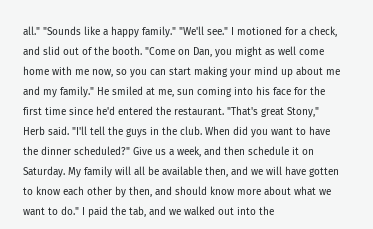all." "Sounds like a happy family." "We'll see." I motioned for a check, and slid out of the booth. "Come on Dan, you might as well come home with me now, so you can start making your mind up about me and my family." He smiled at me, sun coming into his face for the first time since he'd entered the restaurant. "That's great Stony," Herb said. "I'll tell the guys in the club. When did you want to have the dinner scheduled?" Give us a week, and then schedule it on Saturday. My family will all be available then, and we will have gotten to know each other by then, and should know more about what we want to do." I paid the tab, and we walked out into the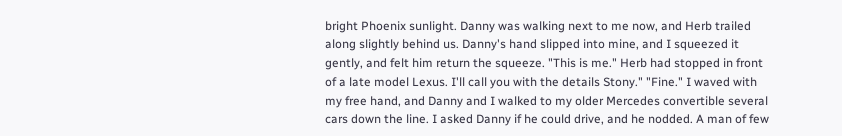bright Phoenix sunlight. Danny was walking next to me now, and Herb trailed along slightly behind us. Danny's hand slipped into mine, and I squeezed it gently, and felt him return the squeeze. "This is me." Herb had stopped in front of a late model Lexus. I'll call you with the details Stony." "Fine." I waved with my free hand, and Danny and I walked to my older Mercedes convertible several cars down the line. I asked Danny if he could drive, and he nodded. A man of few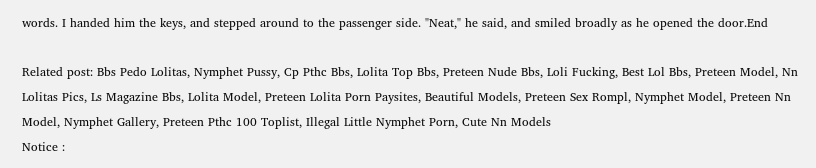words. I handed him the keys, and stepped around to the passenger side. "Neat," he said, and smiled broadly as he opened the door.End

Related post: Bbs Pedo Lolitas, Nymphet Pussy, Cp Pthc Bbs, Lolita Top Bbs, Preteen Nude Bbs, Loli Fucking, Best Lol Bbs, Preteen Model, Nn Lolitas Pics, Ls Magazine Bbs, Lolita Model, Preteen Lolita Porn Paysites, Beautiful Models, Preteen Sex Rompl, Nymphet Model, Preteen Nn Model, Nymphet Gallery, Preteen Pthc 100 Toplist, Illegal Little Nymphet Porn, Cute Nn Models
Notice :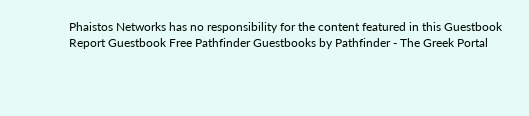Phaistos Networks has no responsibility for the content featured in this Guestbook
Report Guestbook Free Pathfinder Guestbooks by Pathfinder - The Greek Portal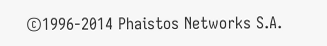©1996-2014 Phaistos Networks S.A.